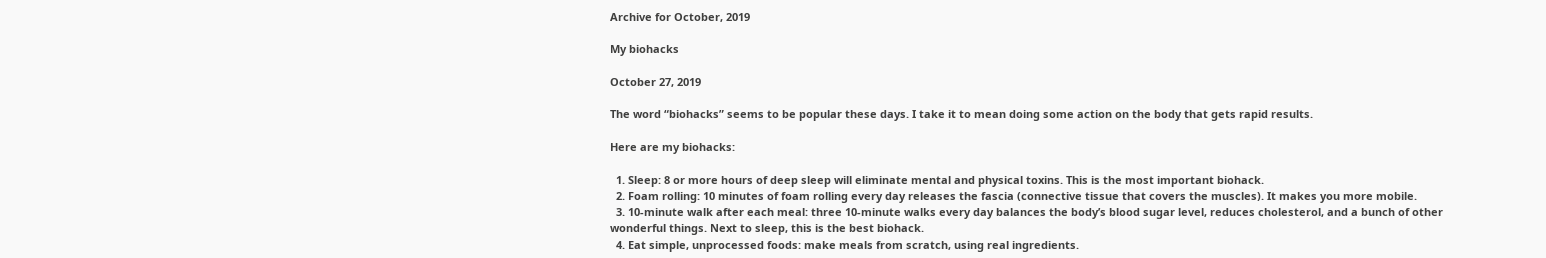Archive for October, 2019

My biohacks

October 27, 2019

The word “biohacks” seems to be popular these days. I take it to mean doing some action on the body that gets rapid results.

Here are my biohacks:

  1. Sleep: 8 or more hours of deep sleep will eliminate mental and physical toxins. This is the most important biohack.
  2. Foam rolling: 10 minutes of foam rolling every day releases the fascia (connective tissue that covers the muscles). It makes you more mobile.
  3. 10-minute walk after each meal: three 10-minute walks every day balances the body’s blood sugar level, reduces cholesterol, and a bunch of other wonderful things. Next to sleep, this is the best biohack.
  4. Eat simple, unprocessed foods: make meals from scratch, using real ingredients.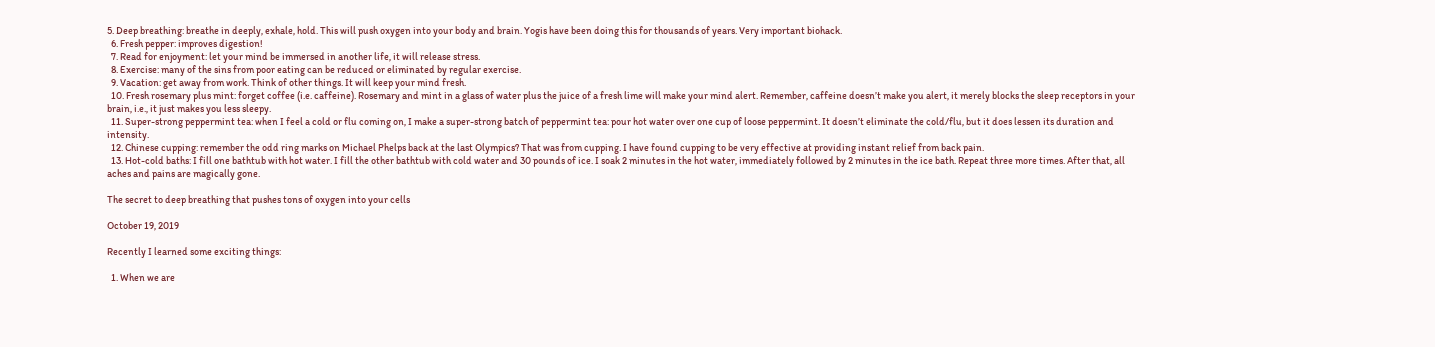5. Deep breathing: breathe in deeply, exhale, hold. This will push oxygen into your body and brain. Yogis have been doing this for thousands of years. Very important biohack.
  6. Fresh pepper: improves digestion!
  7. Read for enjoyment: let your mind be immersed in another life, it will release stress.
  8. Exercise: many of the sins from poor eating can be reduced or eliminated by regular exercise.
  9. Vacation: get away from work. Think of other things. It will keep your mind fresh.
  10. Fresh rosemary plus mint: forget coffee (i.e. caffeine). Rosemary and mint in a glass of water plus the juice of a fresh lime will make your mind alert. Remember, caffeine doesn’t make you alert, it merely blocks the sleep receptors in your brain, i.e., it just makes you less sleepy.
  11. Super-strong peppermint tea: when I feel a cold or flu coming on, I make a super-strong batch of peppermint tea: pour hot water over one cup of loose peppermint. It doesn’t eliminate the cold/flu, but it does lessen its duration and intensity.
  12. Chinese cupping: remember the odd ring marks on Michael Phelps back at the last Olympics? That was from cupping. I have found cupping to be very effective at providing instant relief from back pain.
  13. Hot-cold baths: I fill one bathtub with hot water. I fill the other bathtub with cold water and 30 pounds of ice. I soak 2 minutes in the hot water, immediately followed by 2 minutes in the ice bath. Repeat three more times. After that, all aches and pains are magically gone.

The secret to deep breathing that pushes tons of oxygen into your cells

October 19, 2019

Recently I learned some exciting things:

  1. When we are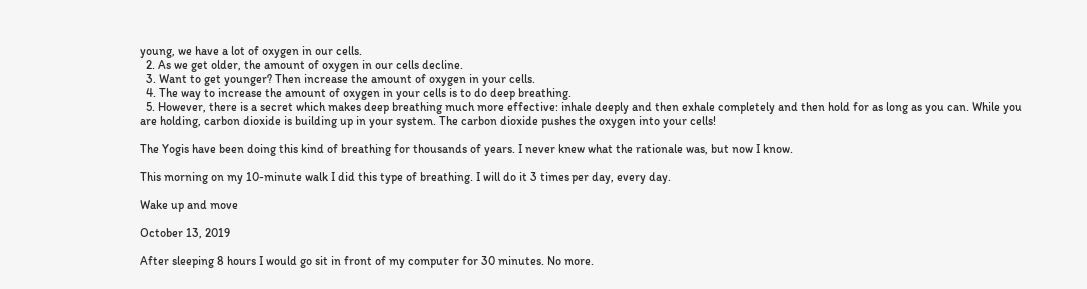young, we have a lot of oxygen in our cells.
  2. As we get older, the amount of oxygen in our cells decline.
  3. Want to get younger? Then increase the amount of oxygen in your cells.
  4. The way to increase the amount of oxygen in your cells is to do deep breathing.
  5. However, there is a secret which makes deep breathing much more effective: inhale deeply and then exhale completely and then hold for as long as you can. While you are holding, carbon dioxide is building up in your system. The carbon dioxide pushes the oxygen into your cells!

The Yogis have been doing this kind of breathing for thousands of years. I never knew what the rationale was, but now I know.

This morning on my 10-minute walk I did this type of breathing. I will do it 3 times per day, every day.

Wake up and move

October 13, 2019

After sleeping 8 hours I would go sit in front of my computer for 30 minutes. No more.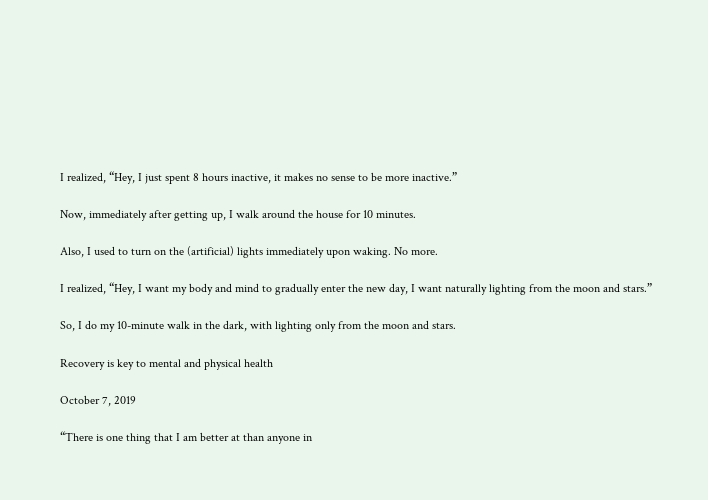I realized, “Hey, I just spent 8 hours inactive, it makes no sense to be more inactive.”

Now, immediately after getting up, I walk around the house for 10 minutes.

Also, I used to turn on the (artificial) lights immediately upon waking. No more.

I realized, “Hey, I want my body and mind to gradually enter the new day, I want naturally lighting from the moon and stars.”

So, I do my 10-minute walk in the dark, with lighting only from the moon and stars.

Recovery is key to mental and physical health

October 7, 2019

“There is one thing that I am better at than anyone in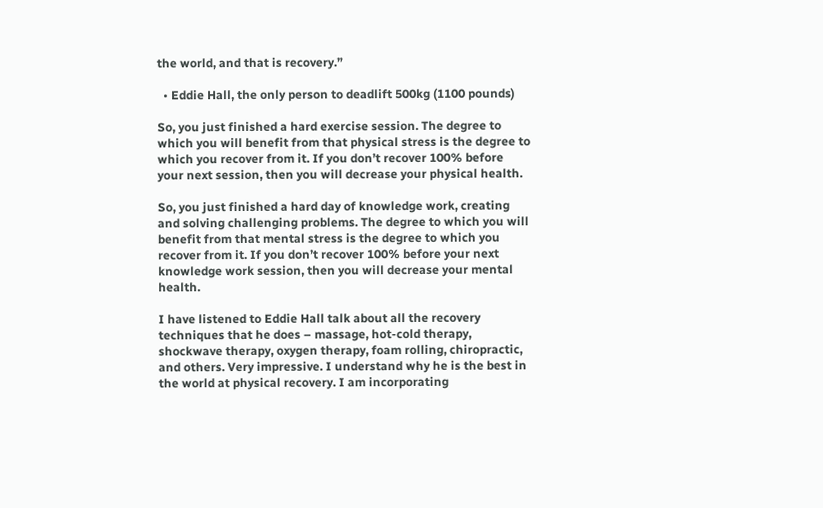the world, and that is recovery.”

  • Eddie Hall, the only person to deadlift 500kg (1100 pounds)

So, you just finished a hard exercise session. The degree to which you will benefit from that physical stress is the degree to which you recover from it. If you don’t recover 100% before your next session, then you will decrease your physical health.

So, you just finished a hard day of knowledge work, creating and solving challenging problems. The degree to which you will benefit from that mental stress is the degree to which you recover from it. If you don’t recover 100% before your next knowledge work session, then you will decrease your mental health.

I have listened to Eddie Hall talk about all the recovery techniques that he does – massage, hot-cold therapy, shockwave therapy, oxygen therapy, foam rolling, chiropractic, and others. Very impressive. I understand why he is the best in the world at physical recovery. I am incorporating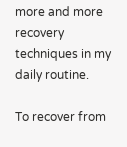more and more recovery techniques in my daily routine.

To recover from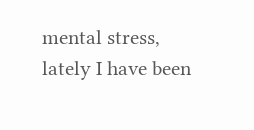mental stress, lately I have been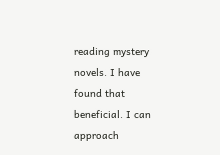reading mystery novels. I have found that beneficial. I can approach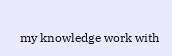my knowledge work with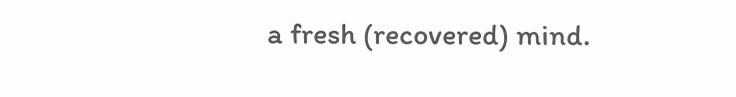a fresh (recovered) mind.